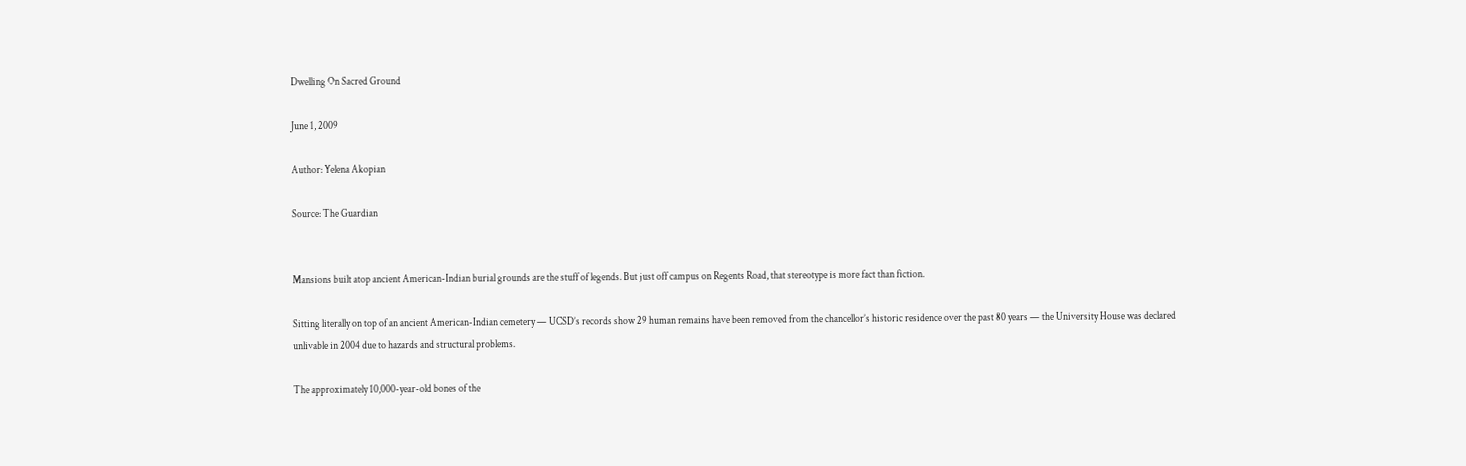Dwelling On Sacred Ground

June 1, 2009

Author: Yelena Akopian

Source: The Guardian


Mansions built atop ancient American-Indian burial grounds are the stuff of legends. But just off campus on Regents Road, that stereotype is more fact than fiction.

Sitting literally on top of an ancient American-Indian cemetery — UCSD’s records show 29 human remains have been removed from the chancellor’s historic residence over the past 80 years — the University House was declared unlivable in 2004 due to hazards and structural problems.

The approximately 10,000-year-old bones of the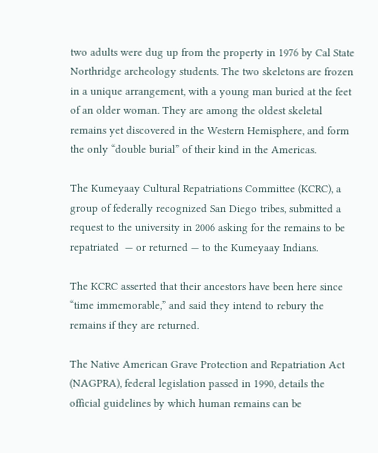two adults were dug up from the property in 1976 by Cal State Northridge archeology students. The two skeletons are frozen in a unique arrangement, with a young man buried at the feet of an older woman. They are among the oldest skeletal remains yet discovered in the Western Hemisphere, and form the only “double burial” of their kind in the Americas.

The Kumeyaay Cultural Repatriations Committee (KCRC), a group of federally recognized San Diego tribes, submitted a request to the university in 2006 asking for the remains to be repatriated  — or returned — to the Kumeyaay Indians.

The KCRC asserted that their ancestors have been here since “time immemorable,” and said they intend to rebury the remains if they are returned.

The Native American Grave Protection and Repatriation Act (NAGPRA), federal legislation passed in 1990, details the official guidelines by which human remains can be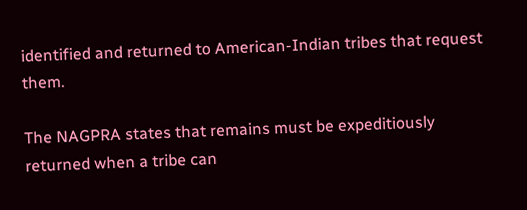identified and returned to American-Indian tribes that request them.

The NAGPRA states that remains must be expeditiously returned when a tribe can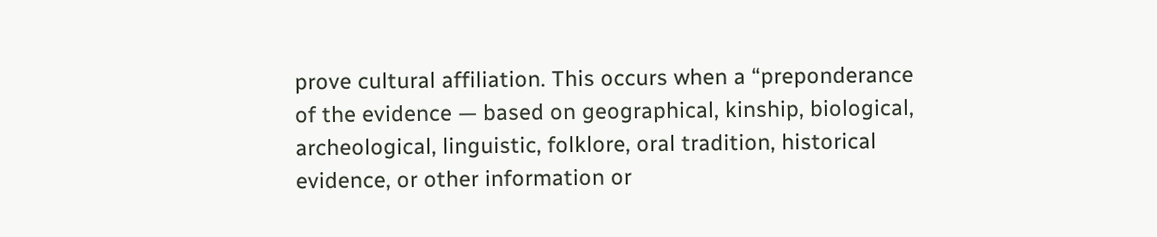prove cultural affiliation. This occurs when a “preponderance of the evidence — based on geographical, kinship, biological, archeological, linguistic, folklore, oral tradition, historical evidence, or other information or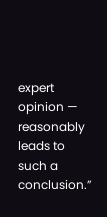expert opinion — reasonably leads to such a conclusion.”